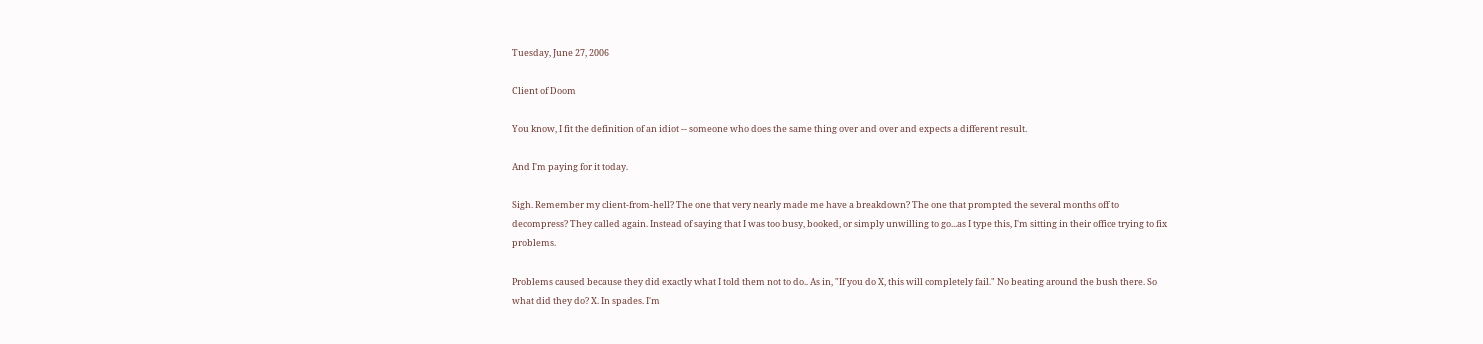Tuesday, June 27, 2006

Client of Doom

You know, I fit the definition of an idiot -- someone who does the same thing over and over and expects a different result.

And I'm paying for it today.

Sigh. Remember my client-from-hell? The one that very nearly made me have a breakdown? The one that prompted the several months off to decompress? They called again. Instead of saying that I was too busy, booked, or simply unwilling to go...as I type this, I'm sitting in their office trying to fix problems.

Problems caused because they did exactly what I told them not to do.. As in, "If you do X, this will completely fail." No beating around the bush there. So what did they do? X. In spades. I'm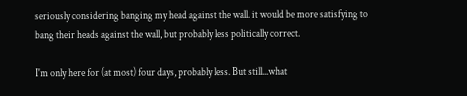seriously considering banging my head against the wall. it would be more satisfying to bang their heads against the wall, but probably less politically correct.

I'm only here for (at most) four days, probably less. But still...what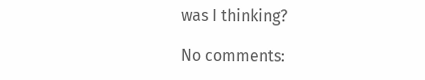was I thinking?

No comments: